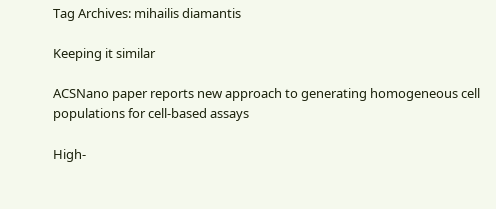Tag Archives: mihailis diamantis

Keeping it similar

ACSNano paper reports new approach to generating homogeneous cell populations for cell-based assays

High-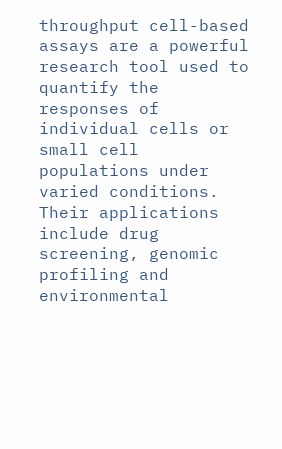throughput cell-based assays are a powerful research tool used to quantify the responses of individual cells or small cell populations under varied conditions. Their applications include drug screening, genomic profiling and environmental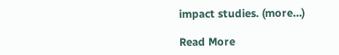impact studies. (more…)

Read More